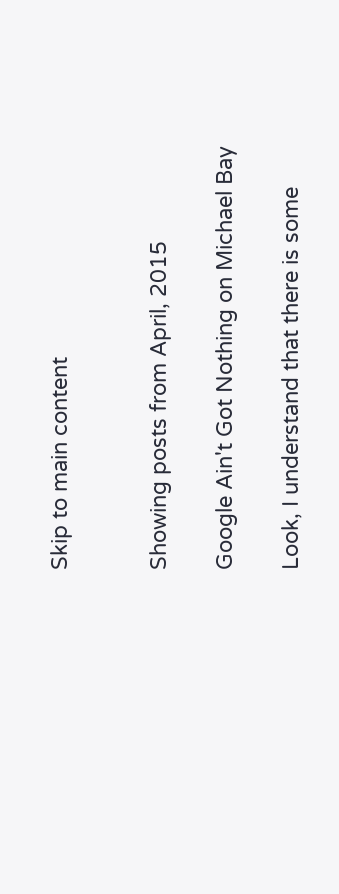Skip to main content


Showing posts from April, 2015

Google Ain't Got Nothing on Michael Bay

Look, I understand that there is some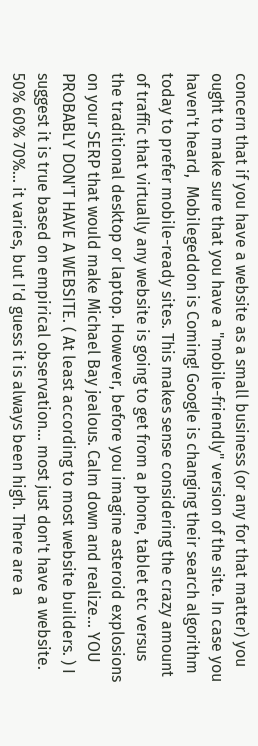concern that if you have a website as a small business (or any for that matter) you ought to make sure that you have a "mobile-friendly" version of the site. In case you haven't heard,  Mobilegeddon is Coming! Google is changing their search algorithm today to prefer mobile-ready sites. This makes sense considering the crazy amount of traffic that virtually any website is going to get from a phone, tablet etc versus the traditional desktop or laptop. However, before you imagine asteroid explosions on your SERP that would make Michael Bay jealous. Calm down and realize... YOU PROBABLY DON'T HAVE A WEBSITE. ( At least according to most website builders. ) I suggest it is true based on empirical observation... most just don't have a website. 50% 60% 70%... it varies, but I'd guess it is always been high. There are a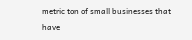metric ton of small businesses that have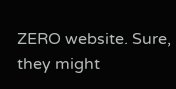ZERO website. Sure, they might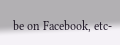be on Facebook, etc-